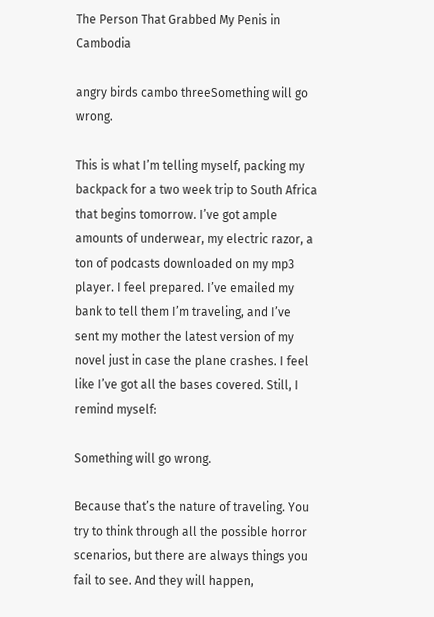The Person That Grabbed My Penis in Cambodia

angry birds cambo threeSomething will go wrong.

This is what I’m telling myself, packing my backpack for a two week trip to South Africa that begins tomorrow. I’ve got ample amounts of underwear, my electric razor, a ton of podcasts downloaded on my mp3 player. I feel prepared. I’ve emailed my bank to tell them I’m traveling, and I’ve sent my mother the latest version of my novel just in case the plane crashes. I feel like I’ve got all the bases covered. Still, I remind myself:

Something will go wrong.

Because that’s the nature of traveling. You try to think through all the possible horror scenarios, but there are always things you fail to see. And they will happen,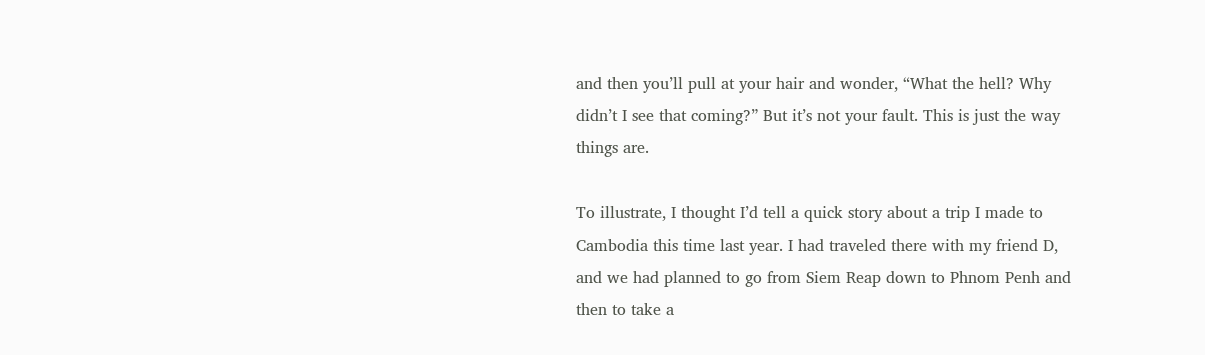and then you’ll pull at your hair and wonder, “What the hell? Why didn’t I see that coming?” But it’s not your fault. This is just the way things are.

To illustrate, I thought I’d tell a quick story about a trip I made to Cambodia this time last year. I had traveled there with my friend D, and we had planned to go from Siem Reap down to Phnom Penh and then to take a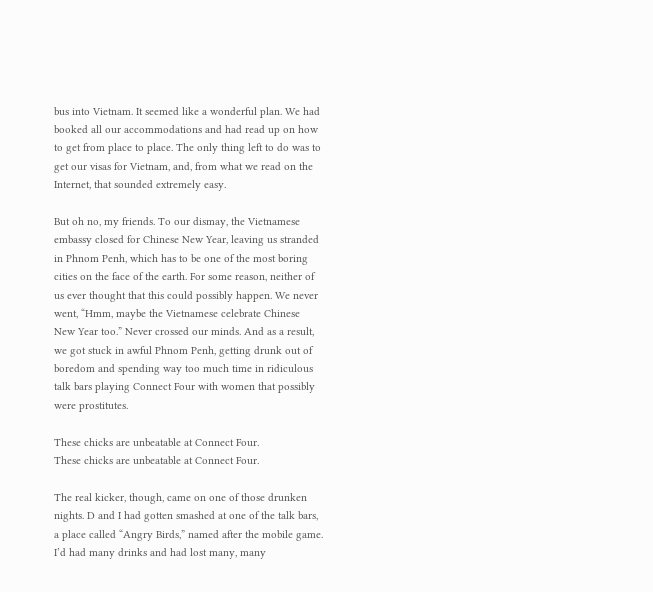bus into Vietnam. It seemed like a wonderful plan. We had booked all our accommodations and had read up on how to get from place to place. The only thing left to do was to get our visas for Vietnam, and, from what we read on the Internet, that sounded extremely easy.

But oh no, my friends. To our dismay, the Vietnamese embassy closed for Chinese New Year, leaving us stranded in Phnom Penh, which has to be one of the most boring cities on the face of the earth. For some reason, neither of us ever thought that this could possibly happen. We never went, “Hmm, maybe the Vietnamese celebrate Chinese New Year too.” Never crossed our minds. And as a result, we got stuck in awful Phnom Penh, getting drunk out of boredom and spending way too much time in ridiculous talk bars playing Connect Four with women that possibly were prostitutes.

These chicks are unbeatable at Connect Four.
These chicks are unbeatable at Connect Four.

The real kicker, though, came on one of those drunken nights. D and I had gotten smashed at one of the talk bars, a place called “Angry Birds,” named after the mobile game. I’d had many drinks and had lost many, many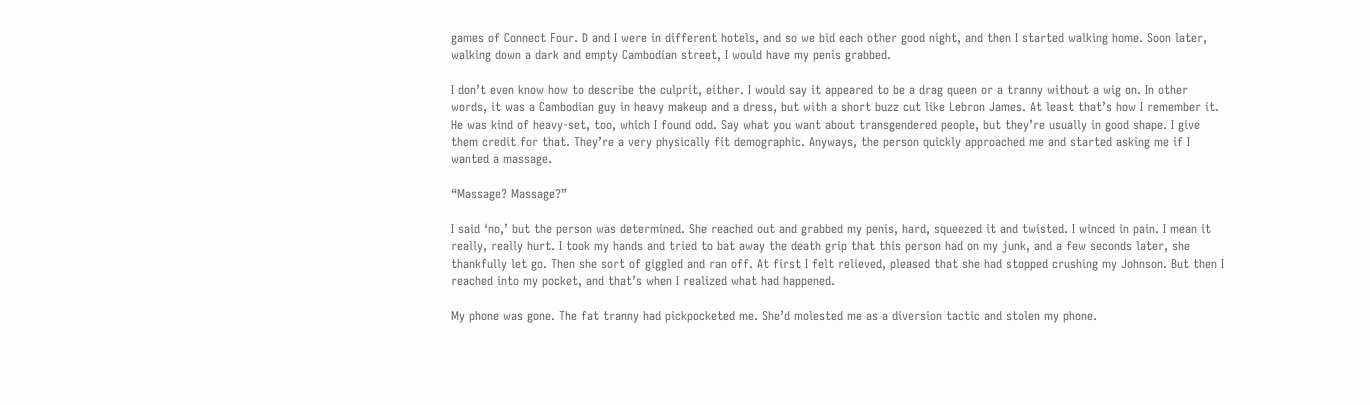games of Connect Four. D and I were in different hotels, and so we bid each other good night, and then I started walking home. Soon later, walking down a dark and empty Cambodian street, I would have my penis grabbed.

I don’t even know how to describe the culprit, either. I would say it appeared to be a drag queen or a tranny without a wig on. In other words, it was a Cambodian guy in heavy makeup and a dress, but with a short buzz cut like Lebron James. At least that’s how I remember it. He was kind of heavy-set, too, which I found odd. Say what you want about transgendered people, but they’re usually in good shape. I give them credit for that. They’re a very physically fit demographic. Anyways, the person quickly approached me and started asking me if I wanted a massage.

“Massage? Massage?”

I said ‘no,’ but the person was determined. She reached out and grabbed my penis, hard, squeezed it and twisted. I winced in pain. I mean it really, really hurt. I took my hands and tried to bat away the death grip that this person had on my junk, and a few seconds later, she thankfully let go. Then she sort of giggled and ran off. At first I felt relieved, pleased that she had stopped crushing my Johnson. But then I reached into my pocket, and that’s when I realized what had happened.

My phone was gone. The fat tranny had pickpocketed me. She’d molested me as a diversion tactic and stolen my phone.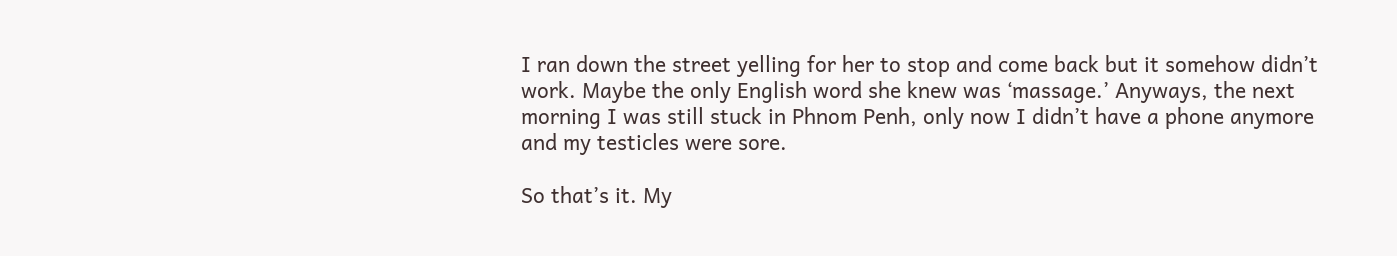I ran down the street yelling for her to stop and come back but it somehow didn’t work. Maybe the only English word she knew was ‘massage.’ Anyways, the next morning I was still stuck in Phnom Penh, only now I didn’t have a phone anymore and my testicles were sore.

So that’s it. My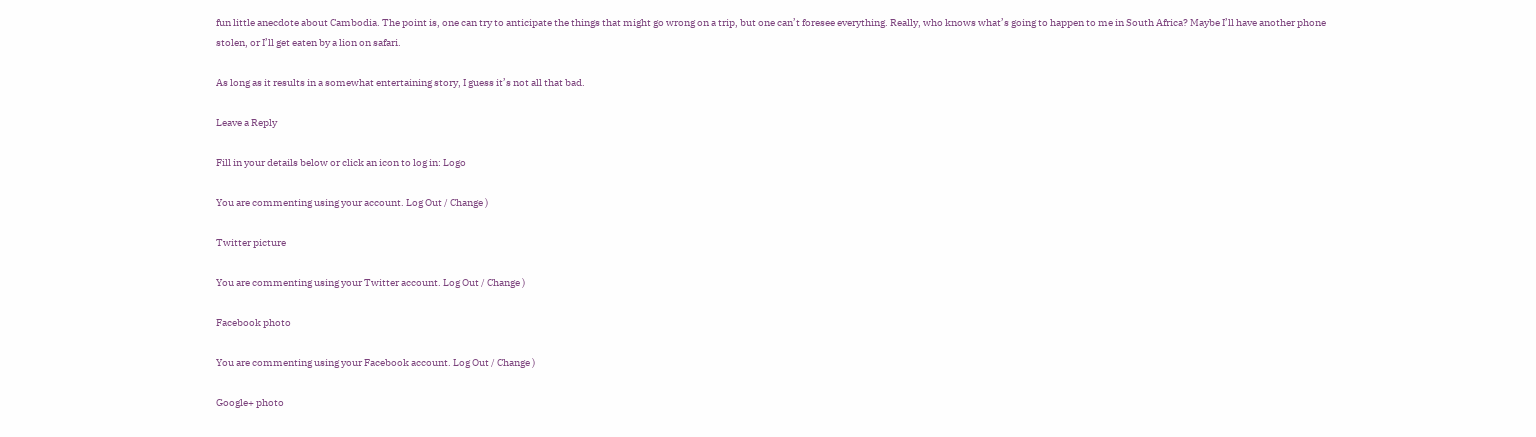fun little anecdote about Cambodia. The point is, one can try to anticipate the things that might go wrong on a trip, but one can’t foresee everything. Really, who knows what’s going to happen to me in South Africa? Maybe I’ll have another phone stolen, or I’ll get eaten by a lion on safari.

As long as it results in a somewhat entertaining story, I guess it’s not all that bad.

Leave a Reply

Fill in your details below or click an icon to log in: Logo

You are commenting using your account. Log Out / Change )

Twitter picture

You are commenting using your Twitter account. Log Out / Change )

Facebook photo

You are commenting using your Facebook account. Log Out / Change )

Google+ photo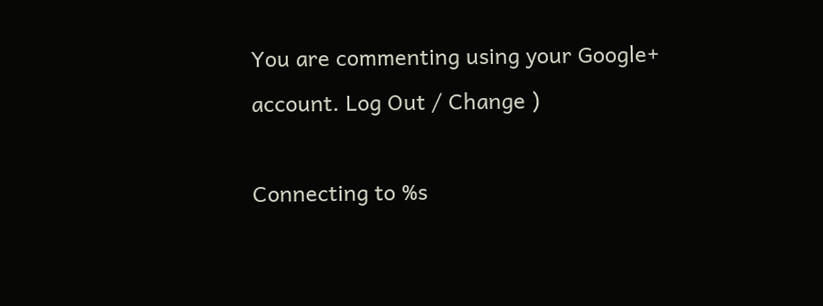You are commenting using your Google+ account. Log Out / Change )

Connecting to %s